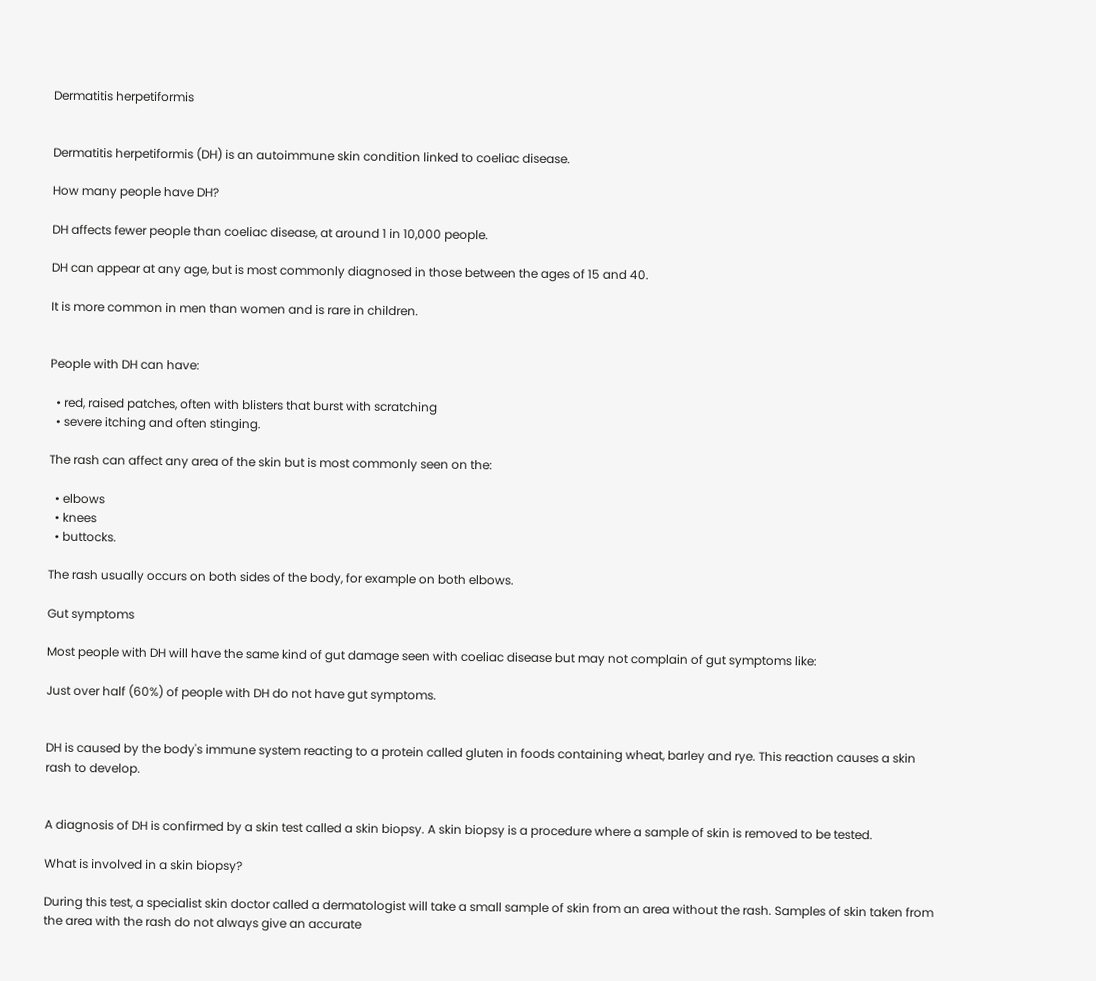Dermatitis herpetiformis


Dermatitis herpetiformis (DH) is an autoimmune skin condition linked to coeliac disease.

How many people have DH?

DH affects fewer people than coeliac disease, at around 1 in 10,000 people.

DH can appear at any age, but is most commonly diagnosed in those between the ages of 15 and 40.

It is more common in men than women and is rare in children.


People with DH can have:

  • red, raised patches, often with blisters that burst with scratching
  • severe itching and often stinging.

The rash can affect any area of the skin but is most commonly seen on the:

  • elbows
  • knees
  • buttocks.

The rash usually occurs on both sides of the body, for example on both elbows.

Gut symptoms

Most people with DH will have the same kind of gut damage seen with coeliac disease but may not complain of gut symptoms like:

Just over half (60%) of people with DH do not have gut symptoms.


DH is caused by the body's immune system reacting to a protein called gluten in foods containing wheat, barley and rye. This reaction causes a skin rash to develop.


A diagnosis of DH is confirmed by a skin test called a skin biopsy. A skin biopsy is a procedure where a sample of skin is removed to be tested.

What is involved in a skin biopsy?

During this test, a specialist skin doctor called a dermatologist will take a small sample of skin from an area without the rash. Samples of skin taken from the area with the rash do not always give an accurate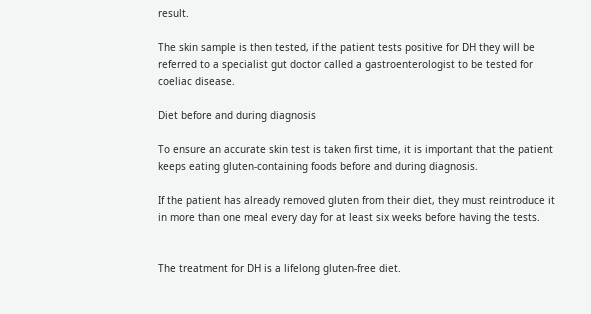result.

The skin sample is then tested, if the patient tests positive for DH they will be referred to a specialist gut doctor called a gastroenterologist to be tested for coeliac disease.

Diet before and during diagnosis

To ensure an accurate skin test is taken first time, it is important that the patient keeps eating gluten-containing foods before and during diagnosis.

If the patient has already removed gluten from their diet, they must reintroduce it in more than one meal every day for at least six weeks before having the tests.


The treatment for DH is a lifelong gluten-free diet.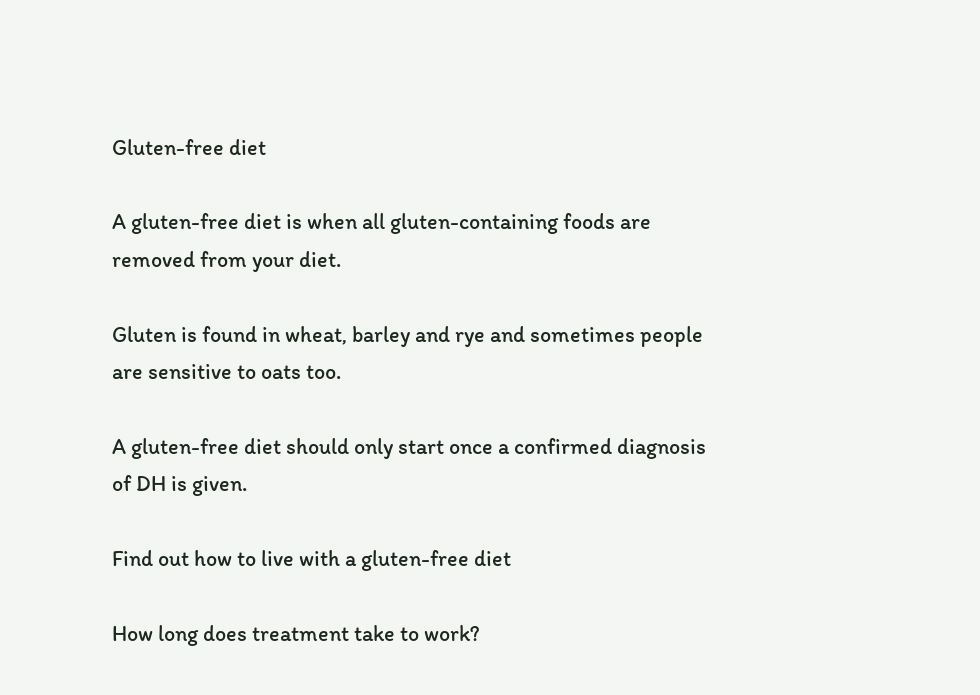Gluten-free diet

A gluten-free diet is when all gluten-containing foods are removed from your diet.

Gluten is found in wheat, barley and rye and sometimes people are sensitive to oats too.

A gluten-free diet should only start once a confirmed diagnosis of DH is given.

Find out how to live with a gluten-free diet

How long does treatment take to work?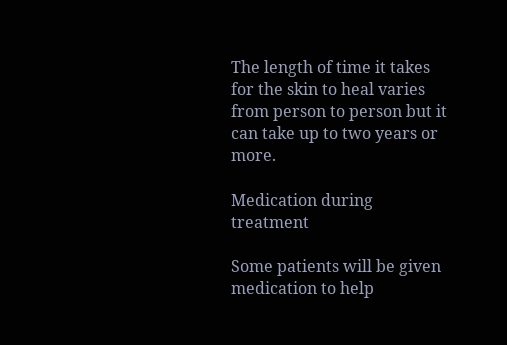The length of time it takes for the skin to heal varies from person to person but it can take up to two years or more.

Medication during treatment

Some patients will be given medication to help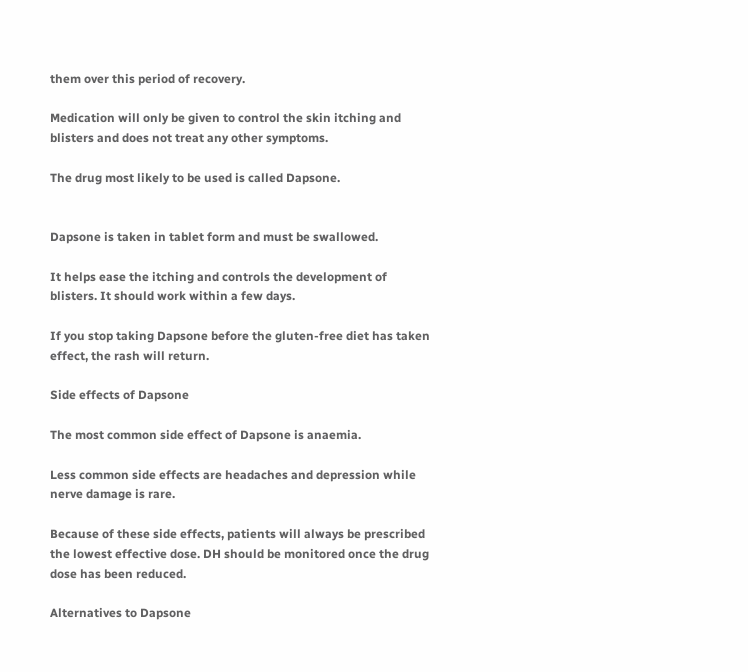them over this period of recovery.

Medication will only be given to control the skin itching and blisters and does not treat any other symptoms.

The drug most likely to be used is called Dapsone.


Dapsone is taken in tablet form and must be swallowed.

It helps ease the itching and controls the development of blisters. It should work within a few days.

If you stop taking Dapsone before the gluten-free diet has taken effect, the rash will return.

Side effects of Dapsone

The most common side effect of Dapsone is anaemia.

Less common side effects are headaches and depression while nerve damage is rare.

Because of these side effects, patients will always be prescribed the lowest effective dose. DH should be monitored once the drug dose has been reduced.

Alternatives to Dapsone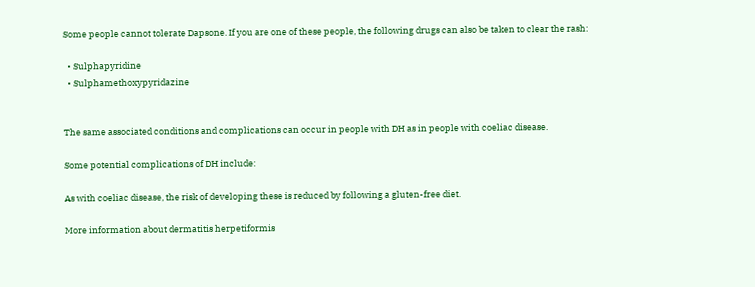Some people cannot tolerate Dapsone. If you are one of these people, the following drugs can also be taken to clear the rash:

  • Sulphapyridine
  • Sulphamethoxypyridazine


The same associated conditions and complications can occur in people with DH as in people with coeliac disease.

Some potential complications of DH include:

As with coeliac disease, the risk of developing these is reduced by following a gluten-free diet.

More information about dermatitis herpetiformis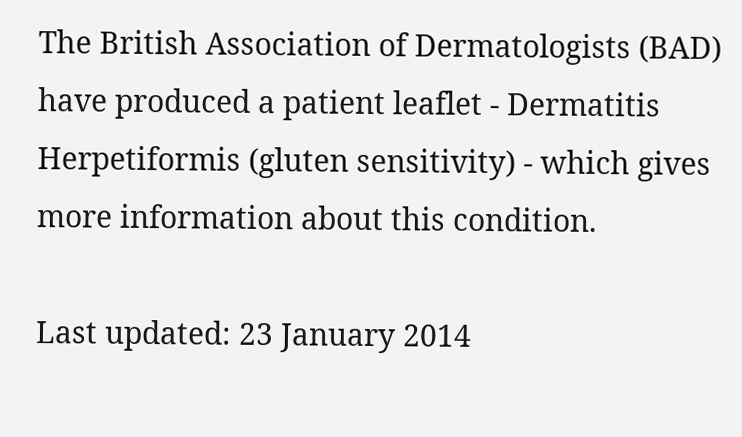The British Association of Dermatologists (BAD) have produced a patient leaflet - Dermatitis Herpetiformis (gluten sensitivity) - which gives more information about this condition.

Last updated: 23 January 2014